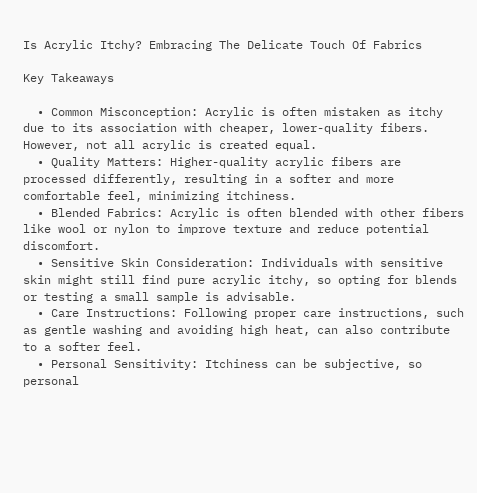Is Acrylic Itchy? Embracing The Delicate Touch Of Fabrics

Key Takeaways

  • Common Misconception: Acrylic is often mistaken as itchy due to its association with cheaper, lower-quality fibers. However, not all acrylic is created equal.
  • Quality Matters: Higher-quality acrylic fibers are processed differently, resulting in a softer and more comfortable feel, minimizing itchiness.
  • Blended Fabrics: Acrylic is often blended with other fibers like wool or nylon to improve texture and reduce potential discomfort.
  • Sensitive Skin Consideration: Individuals with sensitive skin might still find pure acrylic itchy, so opting for blends or testing a small sample is advisable.
  • Care Instructions: Following proper care instructions, such as gentle washing and avoiding high heat, can also contribute to a softer feel.
  • Personal Sensitivity: Itchiness can be subjective, so personal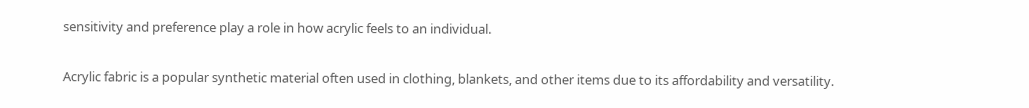sensitivity and preference play a role in how acrylic feels to an individual.

Acrylic fabric is a popular synthetic material often used in clothing, blankets, and other items due to its affordability and versatility.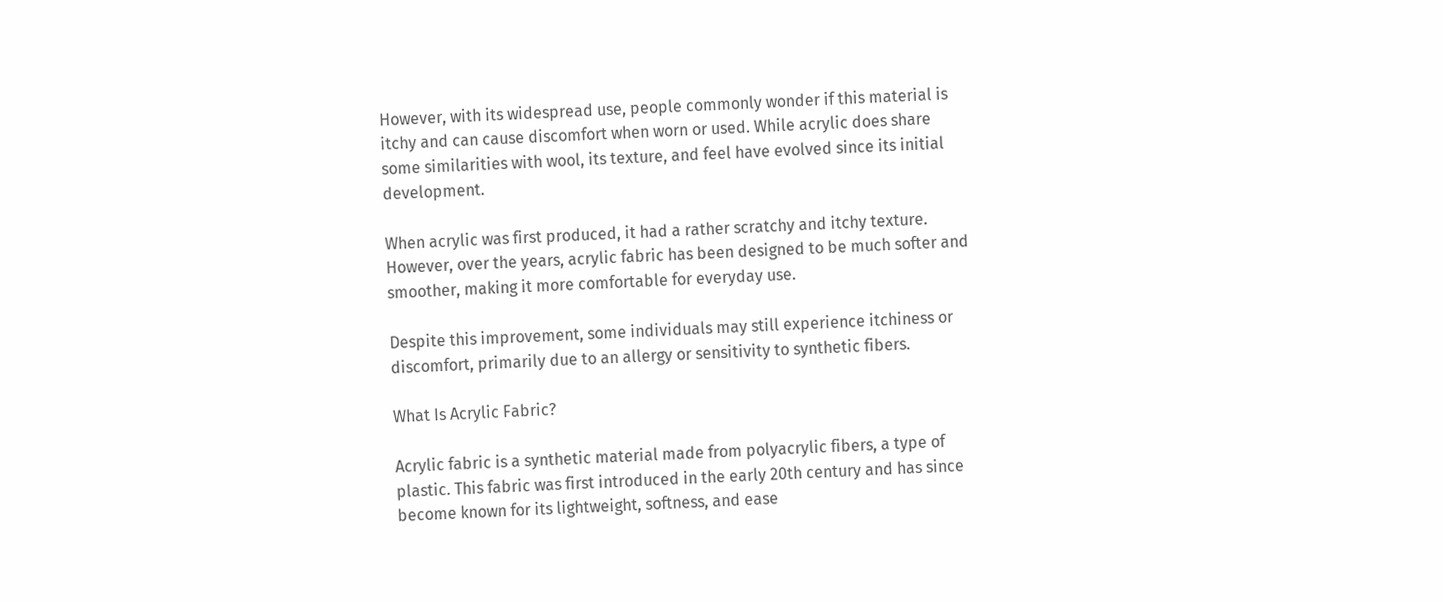However, with its widespread use, people commonly wonder if this material is itchy and can cause discomfort when worn or used. While acrylic does share some similarities with wool, its texture, and feel have evolved since its initial development.

When acrylic was first produced, it had a rather scratchy and itchy texture. However, over the years, acrylic fabric has been designed to be much softer and smoother, making it more comfortable for everyday use.

Despite this improvement, some individuals may still experience itchiness or discomfort, primarily due to an allergy or sensitivity to synthetic fibers.

What Is Acrylic Fabric?

Acrylic fabric is a synthetic material made from polyacrylic fibers, a type of plastic. This fabric was first introduced in the early 20th century and has since become known for its lightweight, softness, and ease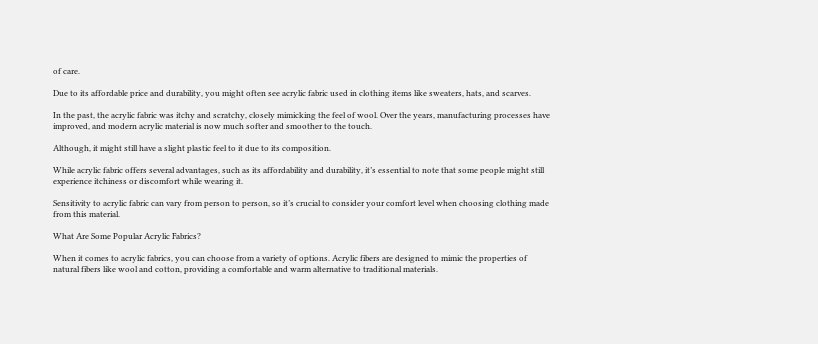of care.

Due to its affordable price and durability, you might often see acrylic fabric used in clothing items like sweaters, hats, and scarves.

In the past, the acrylic fabric was itchy and scratchy, closely mimicking the feel of wool. Over the years, manufacturing processes have improved, and modern acrylic material is now much softer and smoother to the touch.

Although, it might still have a slight plastic feel to it due to its composition.

While acrylic fabric offers several advantages, such as its affordability and durability, it’s essential to note that some people might still experience itchiness or discomfort while wearing it.

Sensitivity to acrylic fabric can vary from person to person, so it’s crucial to consider your comfort level when choosing clothing made from this material.

What Are Some Popular Acrylic Fabrics?

When it comes to acrylic fabrics, you can choose from a variety of options. Acrylic fibers are designed to mimic the properties of natural fibers like wool and cotton, providing a comfortable and warm alternative to traditional materials.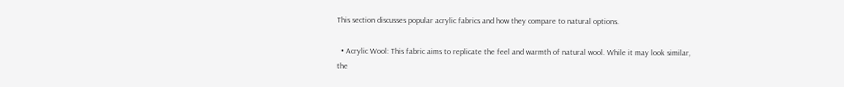This section discusses popular acrylic fabrics and how they compare to natural options.

  • Acrylic Wool: This fabric aims to replicate the feel and warmth of natural wool. While it may look similar, the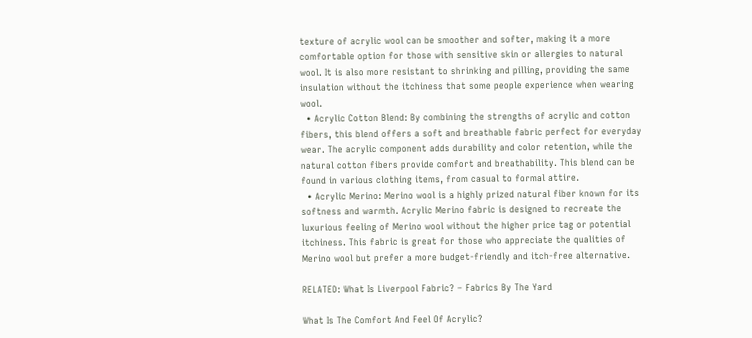texture of acrylic wool can be smoother and softer, making it a more comfortable option for those with sensitive skin or allergies to natural wool. It is also more resistant to shrinking and pilling, providing the same insulation without the itchiness that some people experience when wearing wool.
  • Acrylic Cotton Blend: By combining the strengths of acrylic and cotton fibers, this blend offers a soft and breathable fabric perfect for everyday wear. The acrylic component adds durability and color retention, while the natural cotton fibers provide comfort and breathability. This blend can be found in various clothing items, from casual to formal attire.
  • Acrylic Merino: Merino wool is a highly prized natural fiber known for its softness and warmth. Acrylic Merino fabric is designed to recreate the luxurious feeling of Merino wool without the higher price tag or potential itchiness. This fabric is great for those who appreciate the qualities of Merino wool but prefer a more budget-friendly and itch-free alternative.

RELATED: What Is Liverpool Fabric? – Fabrics By The Yard

What Is The Comfort And Feel Of Acrylic?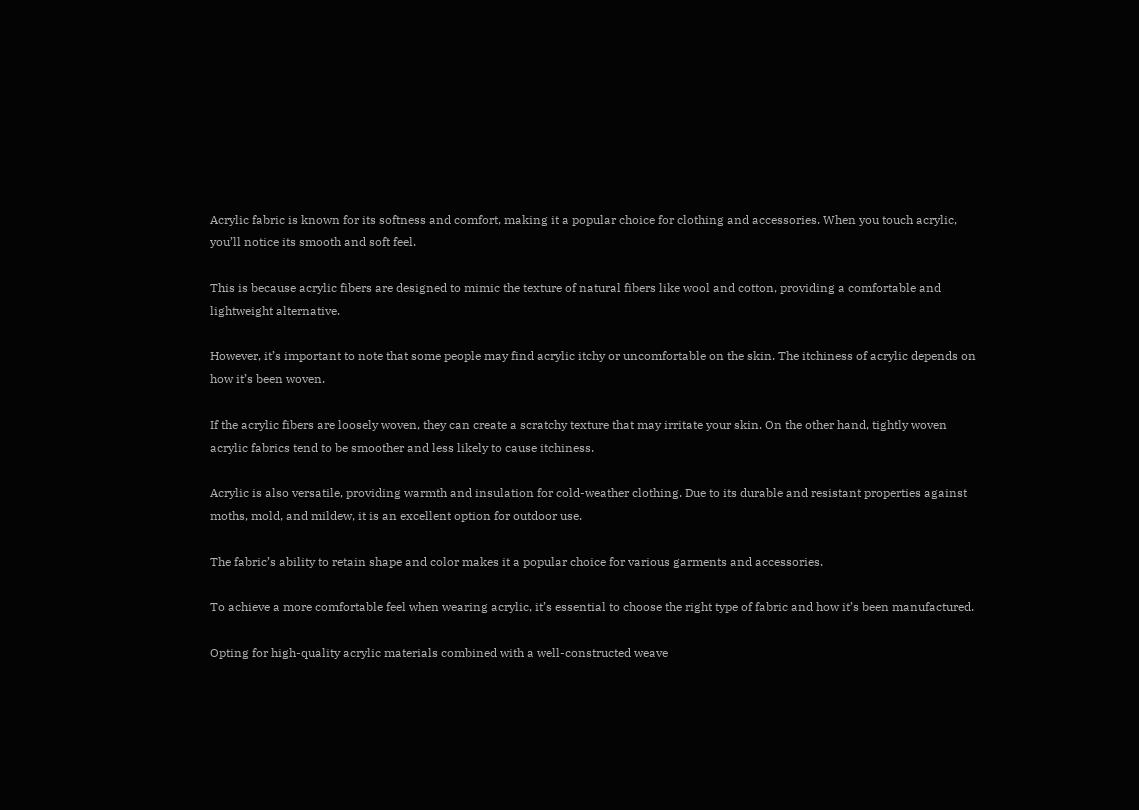Acrylic fabric is known for its softness and comfort, making it a popular choice for clothing and accessories. When you touch acrylic, you’ll notice its smooth and soft feel.

This is because acrylic fibers are designed to mimic the texture of natural fibers like wool and cotton, providing a comfortable and lightweight alternative.

However, it’s important to note that some people may find acrylic itchy or uncomfortable on the skin. The itchiness of acrylic depends on how it’s been woven.

If the acrylic fibers are loosely woven, they can create a scratchy texture that may irritate your skin. On the other hand, tightly woven acrylic fabrics tend to be smoother and less likely to cause itchiness.

Acrylic is also versatile, providing warmth and insulation for cold-weather clothing. Due to its durable and resistant properties against moths, mold, and mildew, it is an excellent option for outdoor use.

The fabric’s ability to retain shape and color makes it a popular choice for various garments and accessories.

To achieve a more comfortable feel when wearing acrylic, it’s essential to choose the right type of fabric and how it’s been manufactured.

Opting for high-quality acrylic materials combined with a well-constructed weave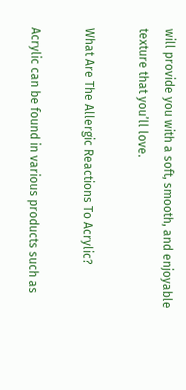will provide you with a soft, smooth, and enjoyable texture that you’ll love.

What Are The Allergic Reactions To Acrylic?

Acrylic can be found in various products such as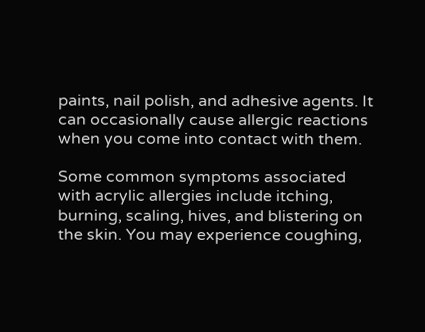paints, nail polish, and adhesive agents. It can occasionally cause allergic reactions when you come into contact with them.

Some common symptoms associated with acrylic allergies include itching, burning, scaling, hives, and blistering on the skin. You may experience coughing,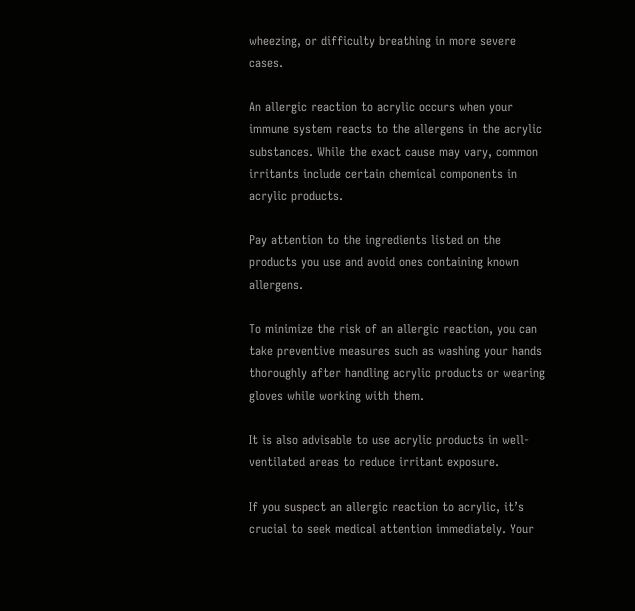wheezing, or difficulty breathing in more severe cases.

An allergic reaction to acrylic occurs when your immune system reacts to the allergens in the acrylic substances. While the exact cause may vary, common irritants include certain chemical components in acrylic products.

Pay attention to the ingredients listed on the products you use and avoid ones containing known allergens.

To minimize the risk of an allergic reaction, you can take preventive measures such as washing your hands thoroughly after handling acrylic products or wearing gloves while working with them.

It is also advisable to use acrylic products in well-ventilated areas to reduce irritant exposure.

If you suspect an allergic reaction to acrylic, it’s crucial to seek medical attention immediately. Your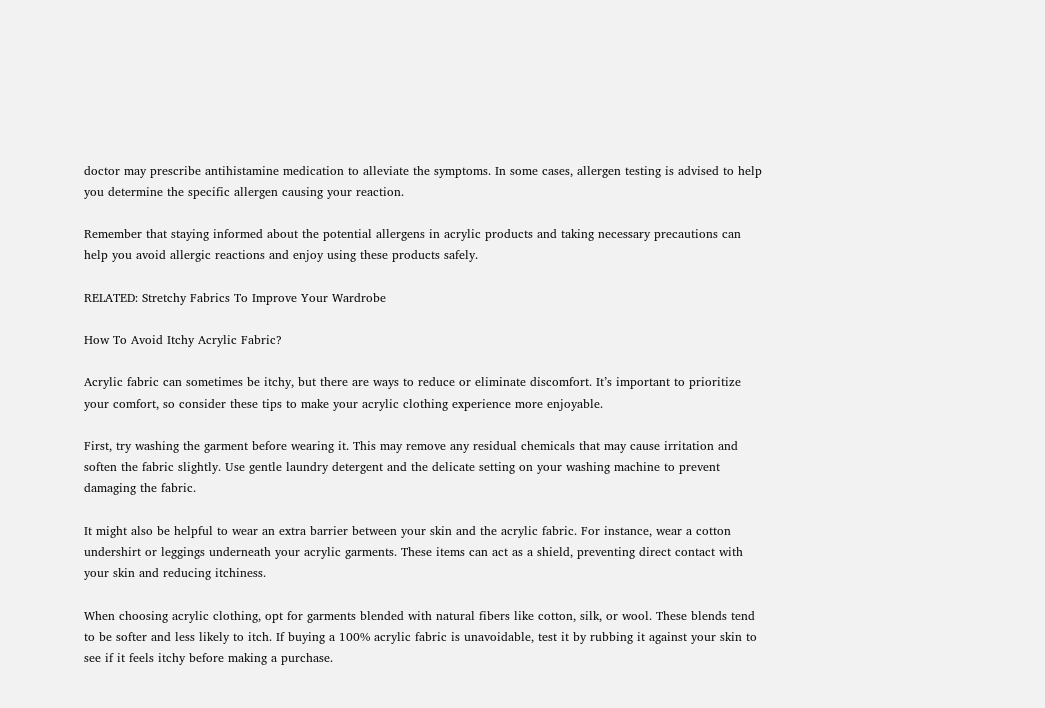doctor may prescribe antihistamine medication to alleviate the symptoms. In some cases, allergen testing is advised to help you determine the specific allergen causing your reaction.

Remember that staying informed about the potential allergens in acrylic products and taking necessary precautions can help you avoid allergic reactions and enjoy using these products safely.

RELATED: Stretchy Fabrics To Improve Your Wardrobe

How To Avoid Itchy Acrylic Fabric?

Acrylic fabric can sometimes be itchy, but there are ways to reduce or eliminate discomfort. It’s important to prioritize your comfort, so consider these tips to make your acrylic clothing experience more enjoyable.

First, try washing the garment before wearing it. This may remove any residual chemicals that may cause irritation and soften the fabric slightly. Use gentle laundry detergent and the delicate setting on your washing machine to prevent damaging the fabric.

It might also be helpful to wear an extra barrier between your skin and the acrylic fabric. For instance, wear a cotton undershirt or leggings underneath your acrylic garments. These items can act as a shield, preventing direct contact with your skin and reducing itchiness.

When choosing acrylic clothing, opt for garments blended with natural fibers like cotton, silk, or wool. These blends tend to be softer and less likely to itch. If buying a 100% acrylic fabric is unavoidable, test it by rubbing it against your skin to see if it feels itchy before making a purchase.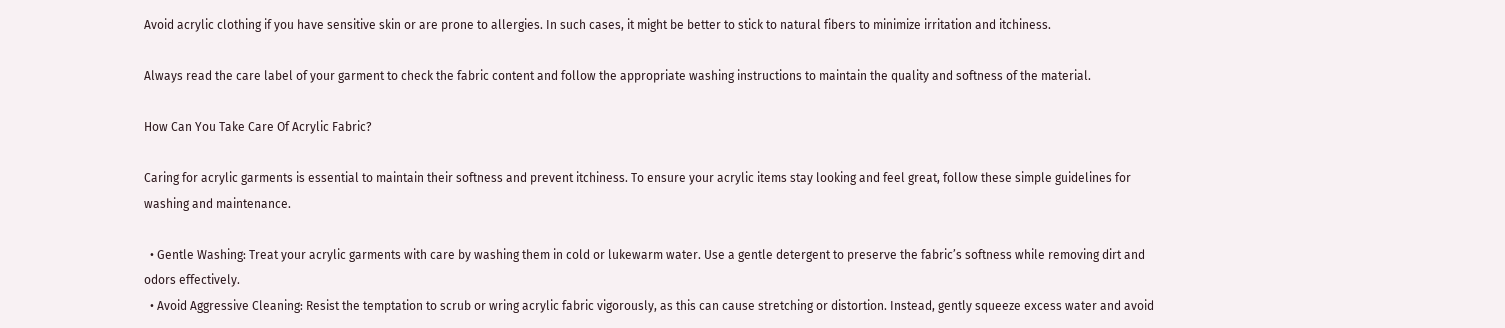Avoid acrylic clothing if you have sensitive skin or are prone to allergies. In such cases, it might be better to stick to natural fibers to minimize irritation and itchiness.

Always read the care label of your garment to check the fabric content and follow the appropriate washing instructions to maintain the quality and softness of the material.

How Can You Take Care Of Acrylic Fabric?

Caring for acrylic garments is essential to maintain their softness and prevent itchiness. To ensure your acrylic items stay looking and feel great, follow these simple guidelines for washing and maintenance.

  • Gentle Washing: Treat your acrylic garments with care by washing them in cold or lukewarm water. Use a gentle detergent to preserve the fabric’s softness while removing dirt and odors effectively.
  • Avoid Aggressive Cleaning: Resist the temptation to scrub or wring acrylic fabric vigorously, as this can cause stretching or distortion. Instead, gently squeeze excess water and avoid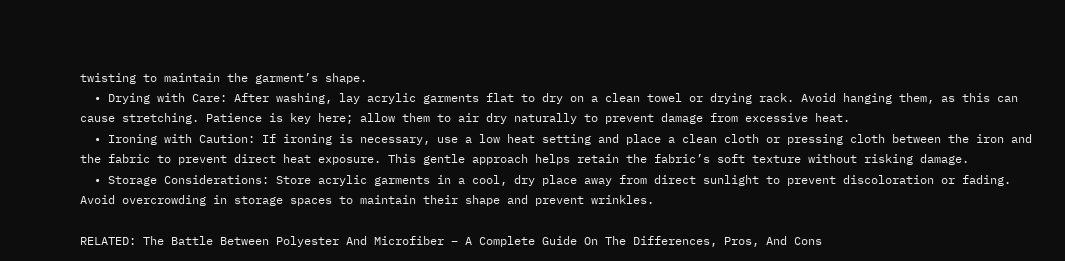twisting to maintain the garment’s shape.
  • Drying with Care: After washing, lay acrylic garments flat to dry on a clean towel or drying rack. Avoid hanging them, as this can cause stretching. Patience is key here; allow them to air dry naturally to prevent damage from excessive heat.
  • Ironing with Caution: If ironing is necessary, use a low heat setting and place a clean cloth or pressing cloth between the iron and the fabric to prevent direct heat exposure. This gentle approach helps retain the fabric’s soft texture without risking damage.
  • Storage Considerations: Store acrylic garments in a cool, dry place away from direct sunlight to prevent discoloration or fading. Avoid overcrowding in storage spaces to maintain their shape and prevent wrinkles.

RELATED: The Battle Between Polyester And Microfiber – A Complete Guide On The Differences, Pros, And Cons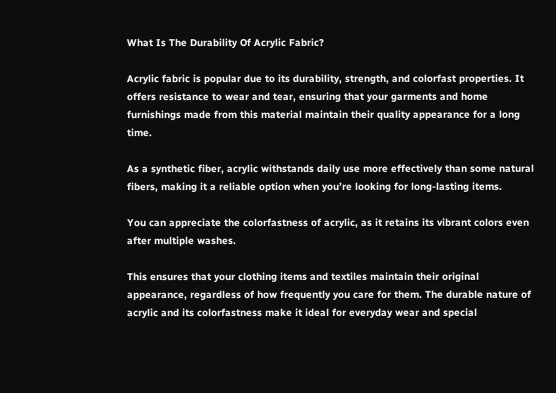What Is The Durability Of Acrylic Fabric?

Acrylic fabric is popular due to its durability, strength, and colorfast properties. It offers resistance to wear and tear, ensuring that your garments and home furnishings made from this material maintain their quality appearance for a long time.

As a synthetic fiber, acrylic withstands daily use more effectively than some natural fibers, making it a reliable option when you’re looking for long-lasting items.

You can appreciate the colorfastness of acrylic, as it retains its vibrant colors even after multiple washes.

This ensures that your clothing items and textiles maintain their original appearance, regardless of how frequently you care for them. The durable nature of acrylic and its colorfastness make it ideal for everyday wear and special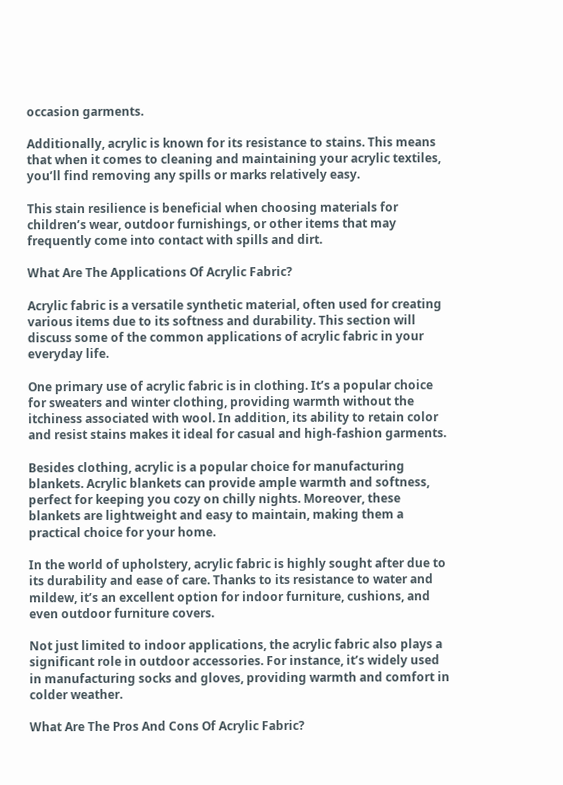occasion garments.

Additionally, acrylic is known for its resistance to stains. This means that when it comes to cleaning and maintaining your acrylic textiles, you’ll find removing any spills or marks relatively easy.

This stain resilience is beneficial when choosing materials for children’s wear, outdoor furnishings, or other items that may frequently come into contact with spills and dirt.

What Are The Applications Of Acrylic Fabric?

Acrylic fabric is a versatile synthetic material, often used for creating various items due to its softness and durability. This section will discuss some of the common applications of acrylic fabric in your everyday life.

One primary use of acrylic fabric is in clothing. It’s a popular choice for sweaters and winter clothing, providing warmth without the itchiness associated with wool. In addition, its ability to retain color and resist stains makes it ideal for casual and high-fashion garments.

Besides clothing, acrylic is a popular choice for manufacturing blankets. Acrylic blankets can provide ample warmth and softness, perfect for keeping you cozy on chilly nights. Moreover, these blankets are lightweight and easy to maintain, making them a practical choice for your home.

In the world of upholstery, acrylic fabric is highly sought after due to its durability and ease of care. Thanks to its resistance to water and mildew, it’s an excellent option for indoor furniture, cushions, and even outdoor furniture covers.

Not just limited to indoor applications, the acrylic fabric also plays a significant role in outdoor accessories. For instance, it’s widely used in manufacturing socks and gloves, providing warmth and comfort in colder weather.

What Are The Pros And Cons Of Acrylic Fabric?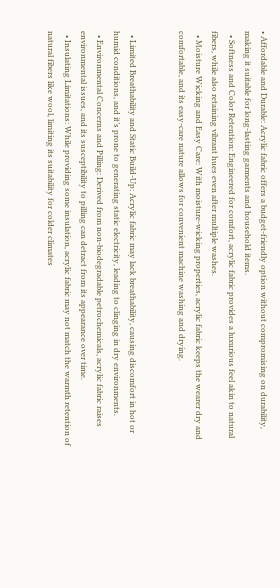• Affordable and Durable: Acrylic fabric offers a budget-friendly option without compromising on durability, making it suitable for long-lasting garments and household items.
  • Softness and Color Retention: Engineered for comfort, acrylic fabric provides a luxurious feel akin to natural fibers, while also retaining vibrant hues even after multiple washes.
  • Moisture Wicking and Easy Care: With moisture-wicking properties, acrylic fabric keeps the wearer dry and comfortable, and its easy-care nature allows for convenient machine washing and drying.


  • Limited Breathability and Static Build-Up: Acrylic fabric may lack breathability, causing discomfort in hot or humid conditions, and it’s prone to generating static electricity, leading to clinging in dry environments.
  • Environmental Concerns and Pilling: Derived from non-biodegradable petrochemicals, acrylic fabric raises environmental issues, and its susceptibility to pilling can detract from its appearance over time.
  • Insulating Limitations: While providing some insulation, acrylic fabric may not match the warmth retention of natural fibers like wool, limiting its suitability for colder climates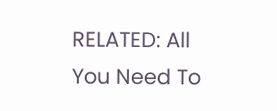RELATED: All You Need To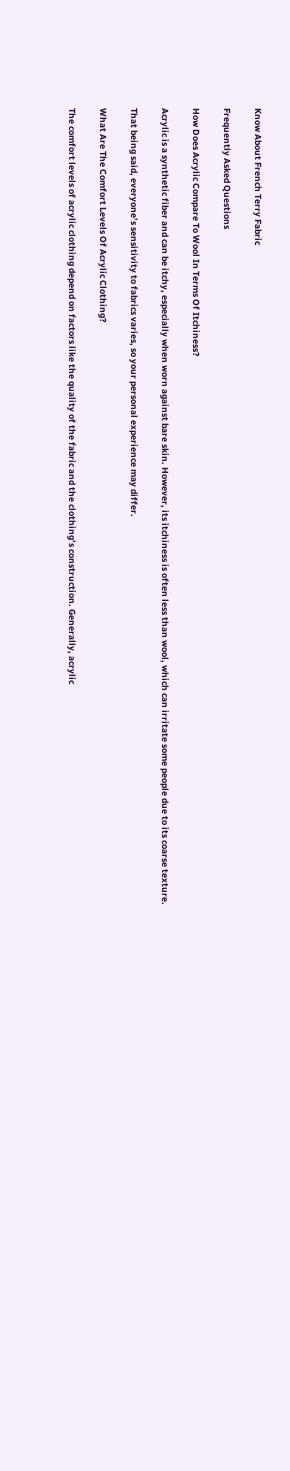Know About French Terry Fabric

Frequently Asked Questions

How Does Acrylic Compare To Wool In Terms Of Itchiness?

Acrylic is a synthetic fiber and can be itchy, especially when worn against bare skin. However, its itchiness is often less than wool, which can irritate some people due to its coarse texture.

That being said, everyone’s sensitivity to fabrics varies, so your personal experience may differ.

What Are The Comfort Levels Of Acrylic Clothing?

The comfort levels of acrylic clothing depend on factors like the quality of the fabric and the clothing’s construction. Generally, acrylic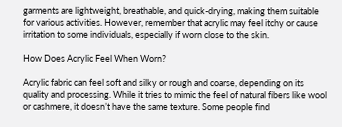garments are lightweight, breathable, and quick-drying, making them suitable for various activities. However, remember that acrylic may feel itchy or cause irritation to some individuals, especially if worn close to the skin.

How Does Acrylic Feel When Worn?

Acrylic fabric can feel soft and silky or rough and coarse, depending on its quality and processing. While it tries to mimic the feel of natural fibers like wool or cashmere, it doesn’t have the same texture. Some people find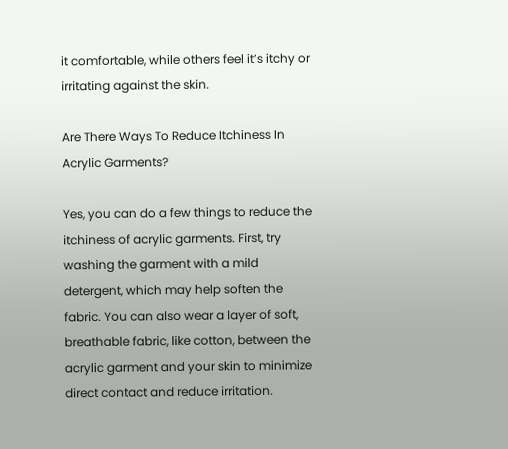it comfortable, while others feel it’s itchy or irritating against the skin.

Are There Ways To Reduce Itchiness In Acrylic Garments?

Yes, you can do a few things to reduce the itchiness of acrylic garments. First, try washing the garment with a mild detergent, which may help soften the fabric. You can also wear a layer of soft, breathable fabric, like cotton, between the acrylic garment and your skin to minimize direct contact and reduce irritation.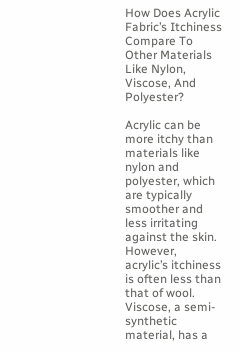How Does Acrylic Fabric’s Itchiness Compare To Other Materials Like Nylon, Viscose, And Polyester?

Acrylic can be more itchy than materials like nylon and polyester, which are typically smoother and less irritating against the skin. However, acrylic’s itchiness is often less than that of wool. Viscose, a semi-synthetic material, has a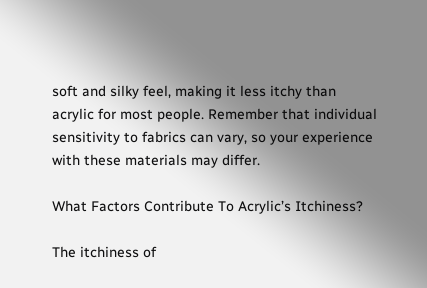soft and silky feel, making it less itchy than acrylic for most people. Remember that individual sensitivity to fabrics can vary, so your experience with these materials may differ.

What Factors Contribute To Acrylic’s Itchiness?

The itchiness of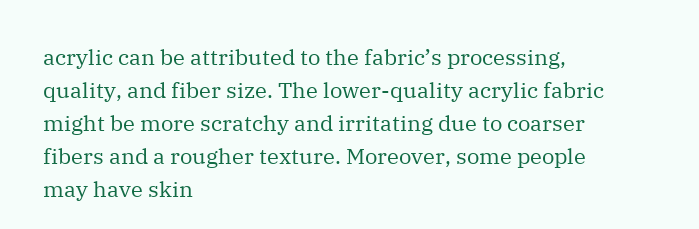acrylic can be attributed to the fabric’s processing, quality, and fiber size. The lower-quality acrylic fabric might be more scratchy and irritating due to coarser fibers and a rougher texture. Moreover, some people may have skin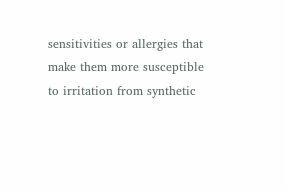sensitivities or allergies that make them more susceptible to irritation from synthetic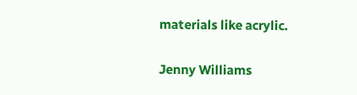materials like acrylic.

Jenny Williams